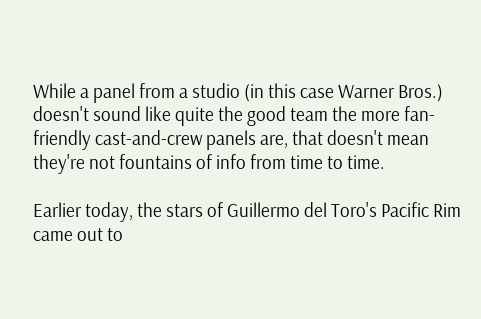While a panel from a studio (in this case Warner Bros.) doesn't sound like quite the good team the more fan-friendly cast-and-crew panels are, that doesn't mean they're not fountains of info from time to time.

Earlier today, the stars of Guillermo del Toro's Pacific Rim came out to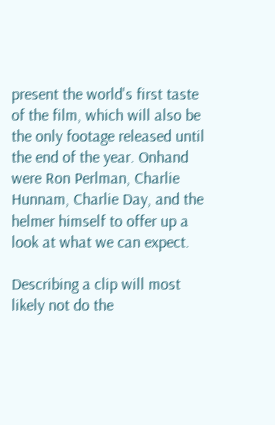present the world's first taste of the film, which will also be the only footage released until the end of the year. Onhand were Ron Perlman, Charlie Hunnam, Charlie Day, and the helmer himself to offer up a look at what we can expect.

Describing a clip will most likely not do the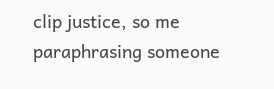clip justice, so me paraphrasing someone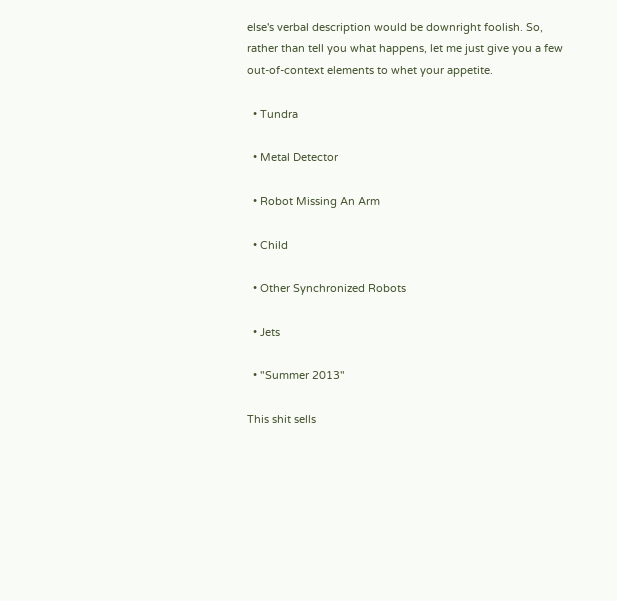else's verbal description would be downright foolish. So, rather than tell you what happens, let me just give you a few out-of-context elements to whet your appetite.

  • Tundra

  • Metal Detector

  • Robot Missing An Arm

  • Child

  • Other Synchronized Robots

  • Jets

  • "Summer 2013"

This shit sells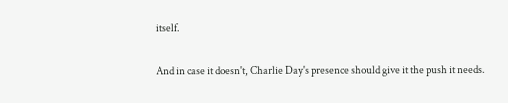itself.

And in case it doesn't, Charlie Day's presence should give it the push it needs.